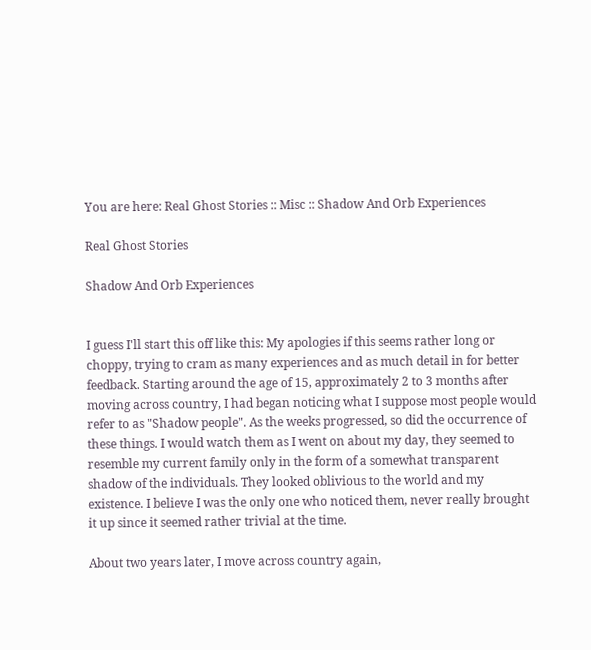You are here: Real Ghost Stories :: Misc :: Shadow And Orb Experiences

Real Ghost Stories

Shadow And Orb Experiences


I guess I'll start this off like this: My apologies if this seems rather long or choppy, trying to cram as many experiences and as much detail in for better feedback. Starting around the age of 15, approximately 2 to 3 months after moving across country, I had began noticing what I suppose most people would refer to as "Shadow people". As the weeks progressed, so did the occurrence of these things. I would watch them as I went on about my day, they seemed to resemble my current family only in the form of a somewhat transparent shadow of the individuals. They looked oblivious to the world and my existence. I believe I was the only one who noticed them, never really brought it up since it seemed rather trivial at the time.

About two years later, I move across country again,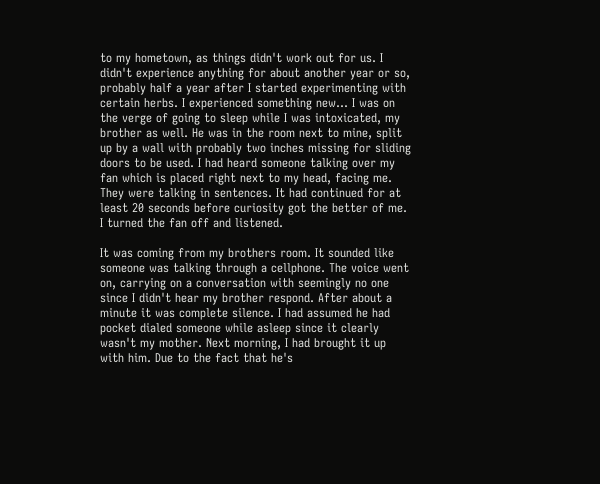to my hometown, as things didn't work out for us. I didn't experience anything for about another year or so, probably half a year after I started experimenting with certain herbs. I experienced something new... I was on the verge of going to sleep while I was intoxicated, my brother as well. He was in the room next to mine, split up by a wall with probably two inches missing for sliding doors to be used. I had heard someone talking over my fan which is placed right next to my head, facing me. They were talking in sentences. It had continued for at least 20 seconds before curiosity got the better of me. I turned the fan off and listened.

It was coming from my brothers room. It sounded like someone was talking through a cellphone. The voice went on, carrying on a conversation with seemingly no one since I didn't hear my brother respond. After about a minute it was complete silence. I had assumed he had pocket dialed someone while asleep since it clearly wasn't my mother. Next morning, I had brought it up with him. Due to the fact that he's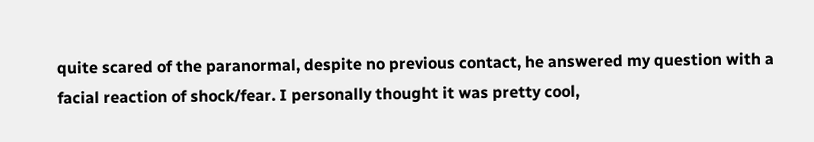quite scared of the paranormal, despite no previous contact, he answered my question with a facial reaction of shock/fear. I personally thought it was pretty cool,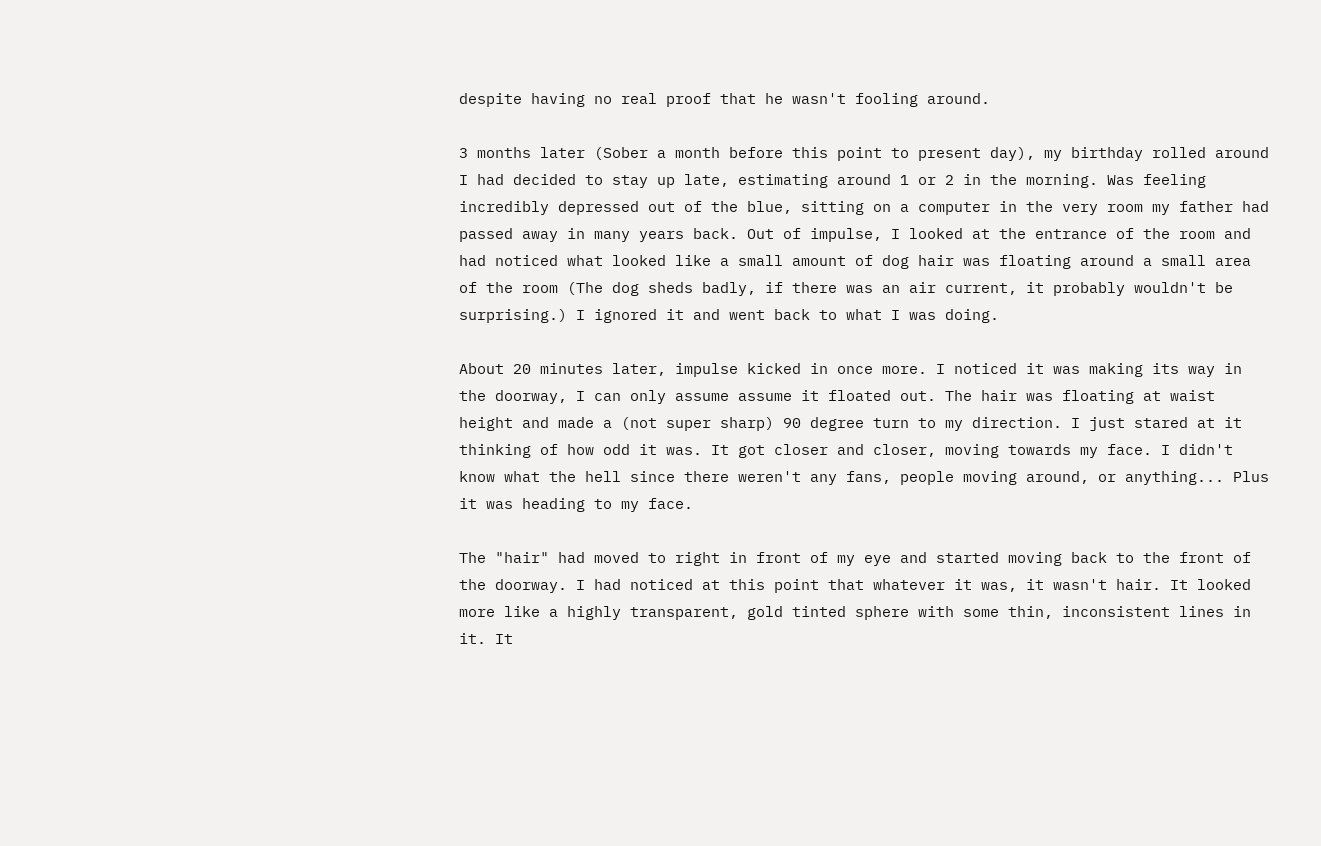despite having no real proof that he wasn't fooling around.

3 months later (Sober a month before this point to present day), my birthday rolled around I had decided to stay up late, estimating around 1 or 2 in the morning. Was feeling incredibly depressed out of the blue, sitting on a computer in the very room my father had passed away in many years back. Out of impulse, I looked at the entrance of the room and had noticed what looked like a small amount of dog hair was floating around a small area of the room (The dog sheds badly, if there was an air current, it probably wouldn't be surprising.) I ignored it and went back to what I was doing.

About 20 minutes later, impulse kicked in once more. I noticed it was making its way in the doorway, I can only assume assume it floated out. The hair was floating at waist height and made a (not super sharp) 90 degree turn to my direction. I just stared at it thinking of how odd it was. It got closer and closer, moving towards my face. I didn't know what the hell since there weren't any fans, people moving around, or anything... Plus it was heading to my face.

The "hair" had moved to right in front of my eye and started moving back to the front of the doorway. I had noticed at this point that whatever it was, it wasn't hair. It looked more like a highly transparent, gold tinted sphere with some thin, inconsistent lines in it. It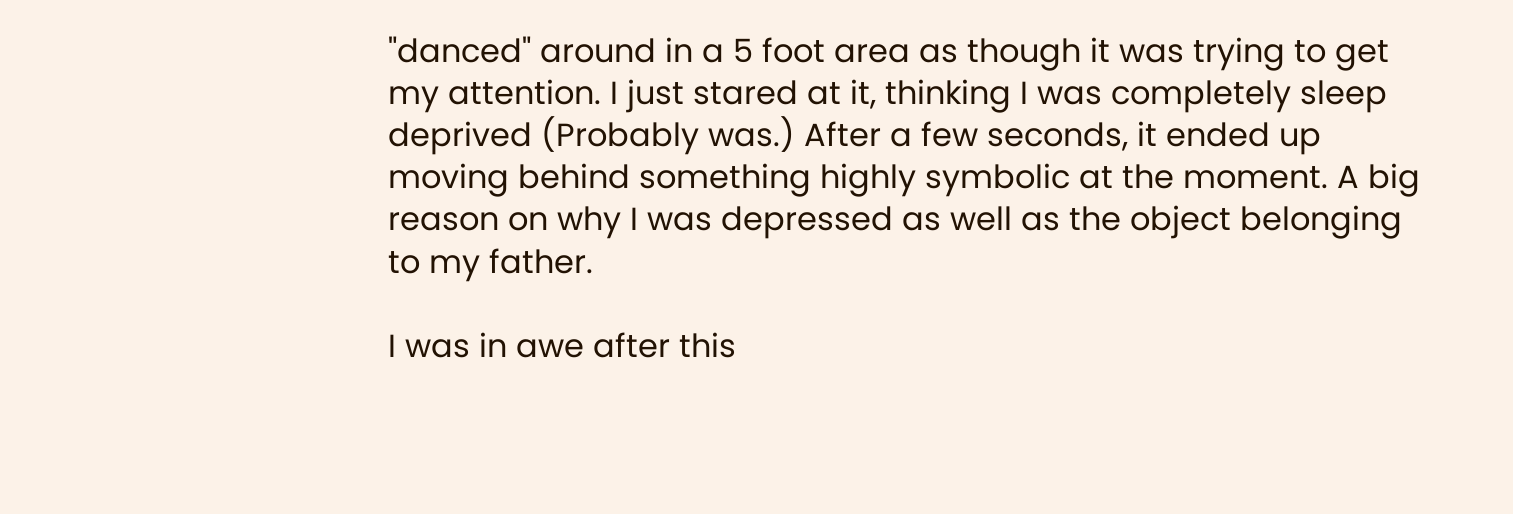"danced" around in a 5 foot area as though it was trying to get my attention. I just stared at it, thinking I was completely sleep deprived (Probably was.) After a few seconds, it ended up moving behind something highly symbolic at the moment. A big reason on why I was depressed as well as the object belonging to my father.

I was in awe after this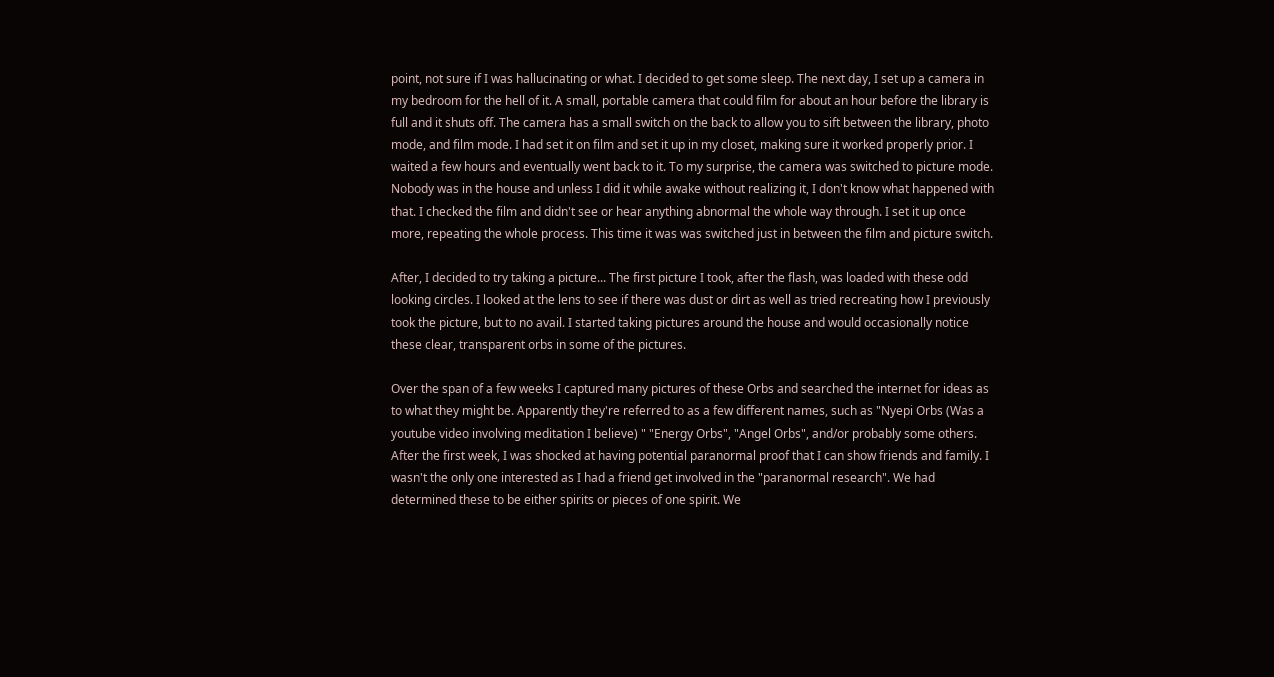point, not sure if I was hallucinating or what. I decided to get some sleep. The next day, I set up a camera in my bedroom for the hell of it. A small, portable camera that could film for about an hour before the library is full and it shuts off. The camera has a small switch on the back to allow you to sift between the library, photo mode, and film mode. I had set it on film and set it up in my closet, making sure it worked properly prior. I waited a few hours and eventually went back to it. To my surprise, the camera was switched to picture mode. Nobody was in the house and unless I did it while awake without realizing it, I don't know what happened with that. I checked the film and didn't see or hear anything abnormal the whole way through. I set it up once more, repeating the whole process. This time it was was switched just in between the film and picture switch.

After, I decided to try taking a picture... The first picture I took, after the flash, was loaded with these odd looking circles. I looked at the lens to see if there was dust or dirt as well as tried recreating how I previously took the picture, but to no avail. I started taking pictures around the house and would occasionally notice these clear, transparent orbs in some of the pictures.

Over the span of a few weeks I captured many pictures of these Orbs and searched the internet for ideas as to what they might be. Apparently they're referred to as a few different names, such as "Nyepi Orbs (Was a youtube video involving meditation I believe) " "Energy Orbs", "Angel Orbs", and/or probably some others. After the first week, I was shocked at having potential paranormal proof that I can show friends and family. I wasn't the only one interested as I had a friend get involved in the "paranormal research". We had determined these to be either spirits or pieces of one spirit. We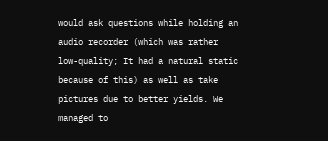would ask questions while holding an audio recorder (which was rather low-quality; It had a natural static because of this) as well as take pictures due to better yields. We managed to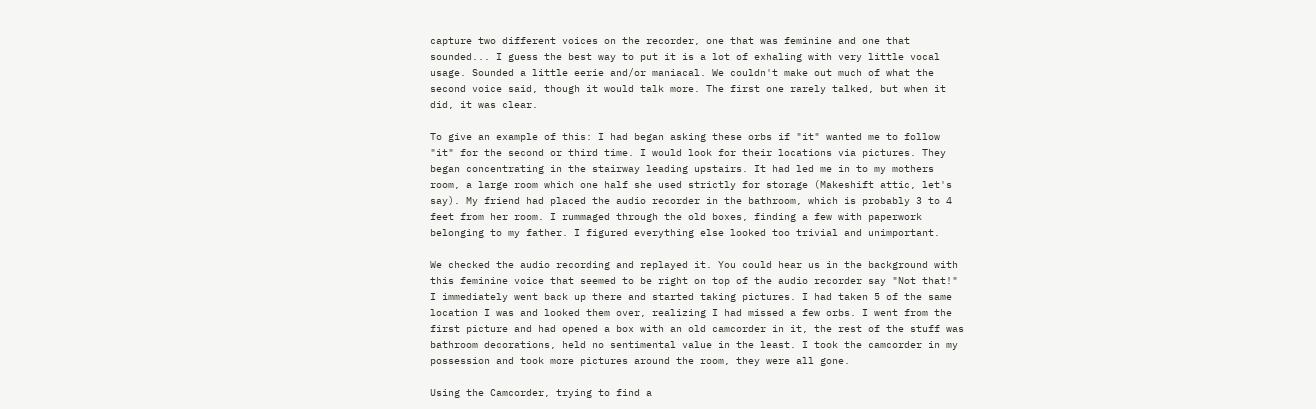capture two different voices on the recorder, one that was feminine and one that sounded... I guess the best way to put it is a lot of exhaling with very little vocal usage. Sounded a little eerie and/or maniacal. We couldn't make out much of what the second voice said, though it would talk more. The first one rarely talked, but when it did, it was clear.

To give an example of this: I had began asking these orbs if "it" wanted me to follow "it" for the second or third time. I would look for their locations via pictures. They began concentrating in the stairway leading upstairs. It had led me in to my mothers room, a large room which one half she used strictly for storage (Makeshift attic, let's say). My friend had placed the audio recorder in the bathroom, which is probably 3 to 4 feet from her room. I rummaged through the old boxes, finding a few with paperwork belonging to my father. I figured everything else looked too trivial and unimportant.

We checked the audio recording and replayed it. You could hear us in the background with this feminine voice that seemed to be right on top of the audio recorder say "Not that!" I immediately went back up there and started taking pictures. I had taken 5 of the same location I was and looked them over, realizing I had missed a few orbs. I went from the first picture and had opened a box with an old camcorder in it, the rest of the stuff was bathroom decorations, held no sentimental value in the least. I took the camcorder in my possession and took more pictures around the room, they were all gone.

Using the Camcorder, trying to find a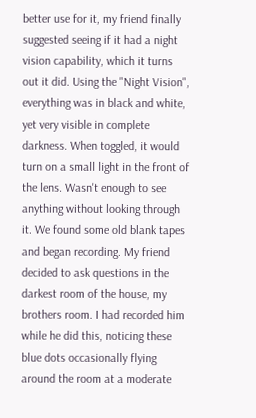better use for it, my friend finally suggested seeing if it had a night vision capability, which it turns out it did. Using the "Night Vision", everything was in black and white, yet very visible in complete darkness. When toggled, it would turn on a small light in the front of the lens. Wasn't enough to see anything without looking through it. We found some old blank tapes and began recording. My friend decided to ask questions in the darkest room of the house, my brothers room. I had recorded him while he did this, noticing these blue dots occasionally flying around the room at a moderate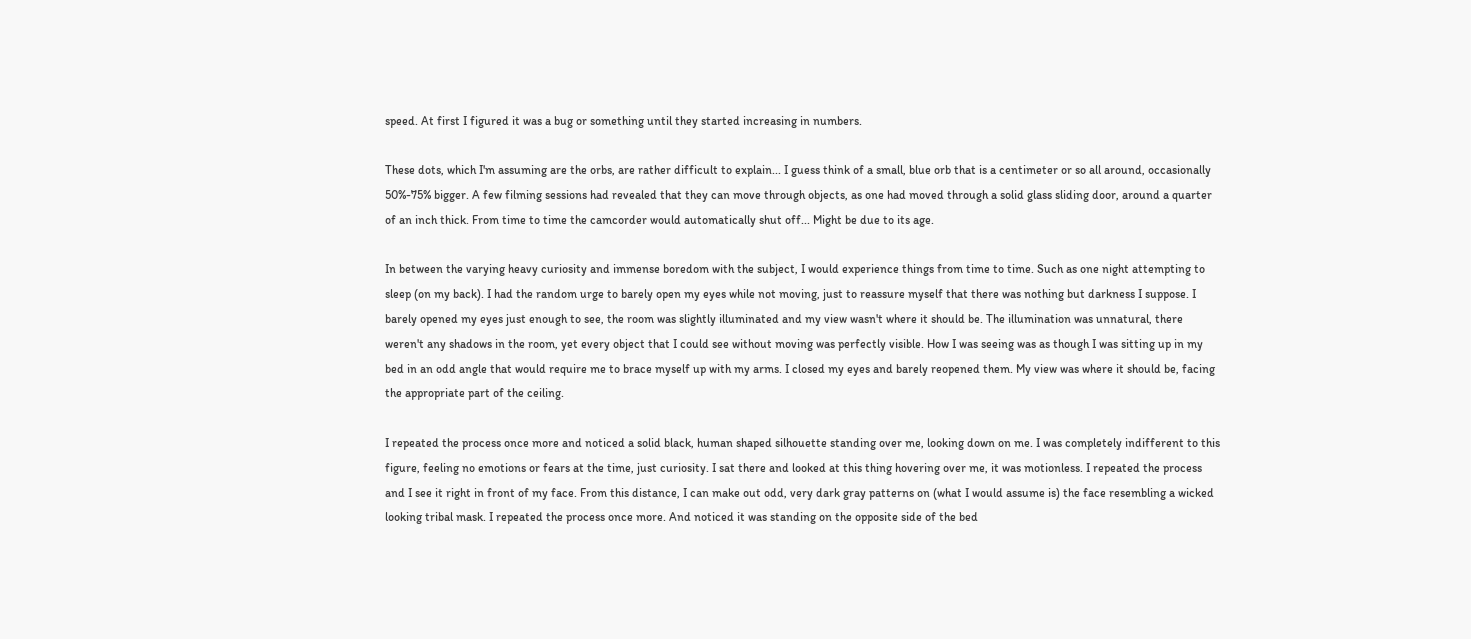speed. At first I figured it was a bug or something until they started increasing in numbers.

These dots, which I'm assuming are the orbs, are rather difficult to explain... I guess think of a small, blue orb that is a centimeter or so all around, occasionally 50%-75% bigger. A few filming sessions had revealed that they can move through objects, as one had moved through a solid glass sliding door, around a quarter of an inch thick. From time to time the camcorder would automatically shut off... Might be due to its age.

In between the varying heavy curiosity and immense boredom with the subject, I would experience things from time to time. Such as one night attempting to sleep (on my back). I had the random urge to barely open my eyes while not moving, just to reassure myself that there was nothing but darkness I suppose. I barely opened my eyes just enough to see, the room was slightly illuminated and my view wasn't where it should be. The illumination was unnatural, there weren't any shadows in the room, yet every object that I could see without moving was perfectly visible. How I was seeing was as though I was sitting up in my bed in an odd angle that would require me to brace myself up with my arms. I closed my eyes and barely reopened them. My view was where it should be, facing the appropriate part of the ceiling.

I repeated the process once more and noticed a solid black, human shaped silhouette standing over me, looking down on me. I was completely indifferent to this figure, feeling no emotions or fears at the time, just curiosity. I sat there and looked at this thing hovering over me, it was motionless. I repeated the process and I see it right in front of my face. From this distance, I can make out odd, very dark gray patterns on (what I would assume is) the face resembling a wicked looking tribal mask. I repeated the process once more. And noticed it was standing on the opposite side of the bed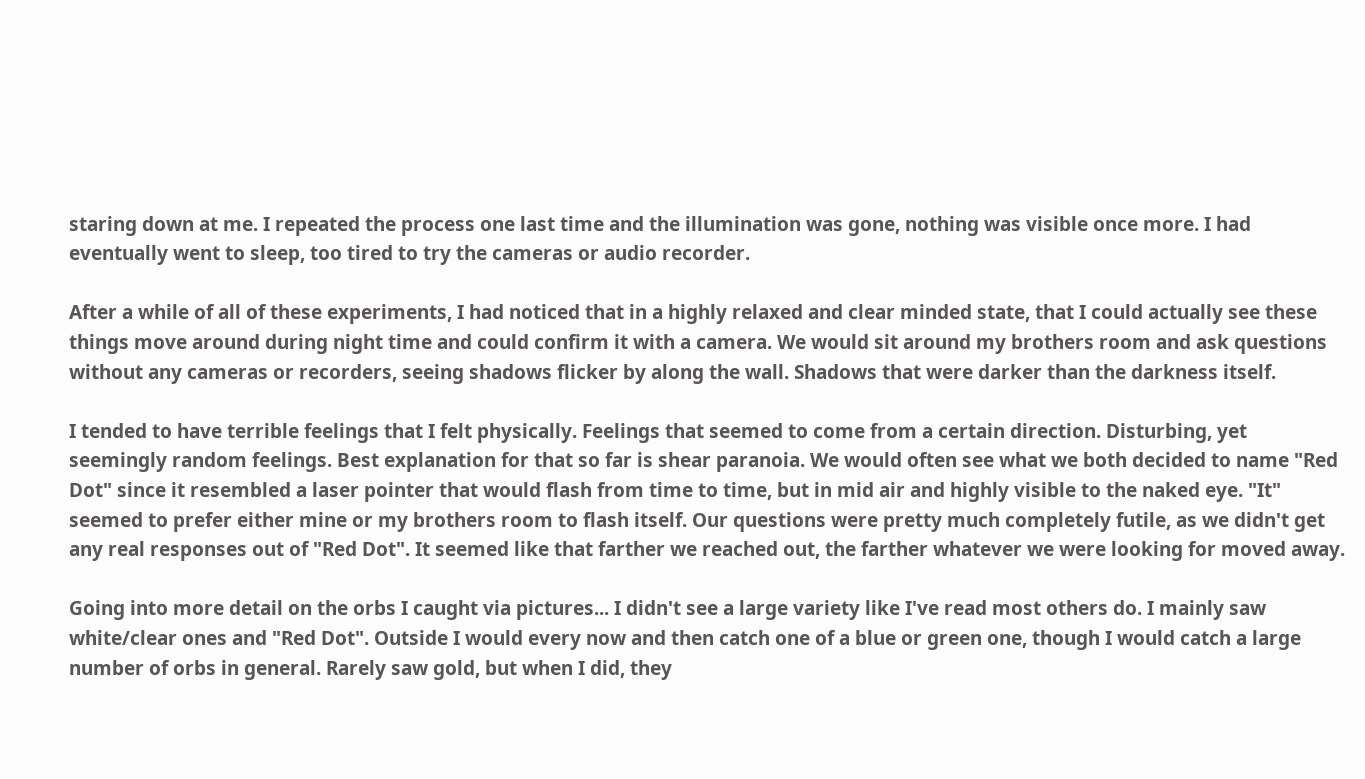staring down at me. I repeated the process one last time and the illumination was gone, nothing was visible once more. I had eventually went to sleep, too tired to try the cameras or audio recorder.

After a while of all of these experiments, I had noticed that in a highly relaxed and clear minded state, that I could actually see these things move around during night time and could confirm it with a camera. We would sit around my brothers room and ask questions without any cameras or recorders, seeing shadows flicker by along the wall. Shadows that were darker than the darkness itself.

I tended to have terrible feelings that I felt physically. Feelings that seemed to come from a certain direction. Disturbing, yet seemingly random feelings. Best explanation for that so far is shear paranoia. We would often see what we both decided to name "Red Dot" since it resembled a laser pointer that would flash from time to time, but in mid air and highly visible to the naked eye. "It" seemed to prefer either mine or my brothers room to flash itself. Our questions were pretty much completely futile, as we didn't get any real responses out of "Red Dot". It seemed like that farther we reached out, the farther whatever we were looking for moved away.

Going into more detail on the orbs I caught via pictures... I didn't see a large variety like I've read most others do. I mainly saw white/clear ones and "Red Dot". Outside I would every now and then catch one of a blue or green one, though I would catch a large number of orbs in general. Rarely saw gold, but when I did, they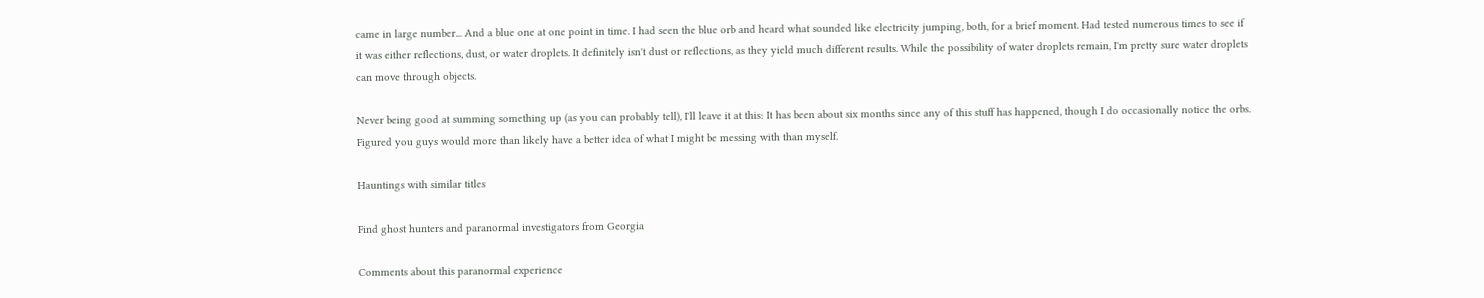came in large number... And a blue one at one point in time. I had seen the blue orb and heard what sounded like electricity jumping, both, for a brief moment. Had tested numerous times to see if it was either reflections, dust, or water droplets. It definitely isn't dust or reflections, as they yield much different results. While the possibility of water droplets remain, I'm pretty sure water droplets can move through objects.

Never being good at summing something up (as you can probably tell), I'll leave it at this: It has been about six months since any of this stuff has happened, though I do occasionally notice the orbs. Figured you guys would more than likely have a better idea of what I might be messing with than myself.

Hauntings with similar titles

Find ghost hunters and paranormal investigators from Georgia

Comments about this paranormal experience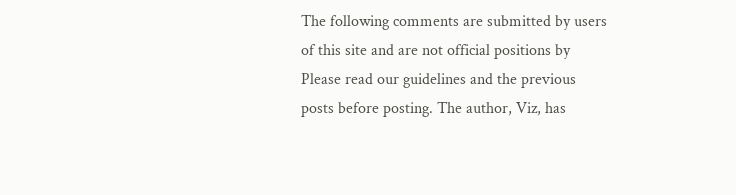The following comments are submitted by users of this site and are not official positions by Please read our guidelines and the previous posts before posting. The author, Viz, has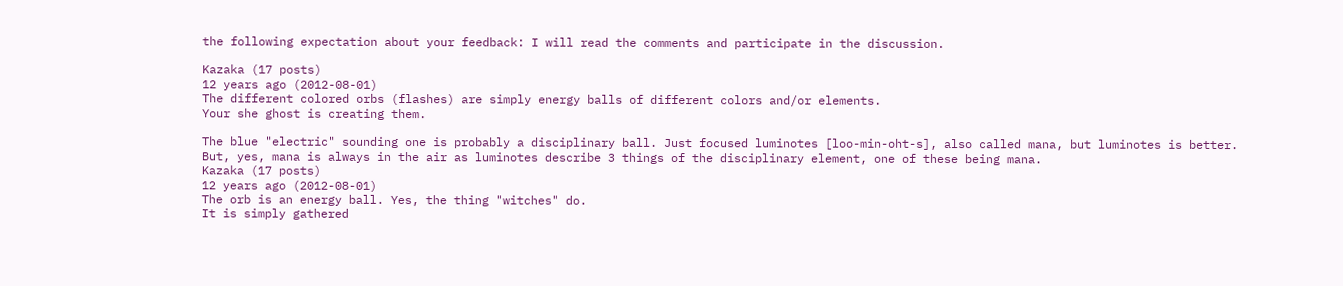the following expectation about your feedback: I will read the comments and participate in the discussion.

Kazaka (17 posts)
12 years ago (2012-08-01)
The different colored orbs (flashes) are simply energy balls of different colors and/or elements.
Your she ghost is creating them.

The blue "electric" sounding one is probably a disciplinary ball. Just focused luminotes [loo-min-oht-s], also called mana, but luminotes is better.
But, yes, mana is always in the air as luminotes describe 3 things of the disciplinary element, one of these being mana.
Kazaka (17 posts)
12 years ago (2012-08-01)
The orb is an energy ball. Yes, the thing "witches" do.
It is simply gathered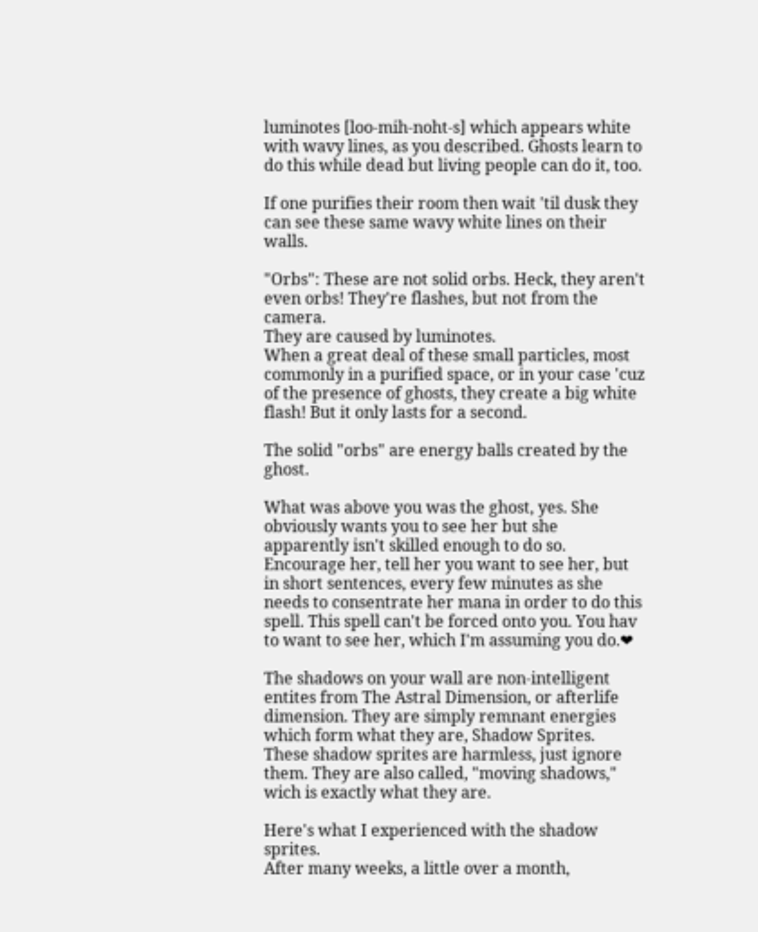luminotes [loo-mih-noht-s] which appears white with wavy lines, as you described. Ghosts learn to do this while dead but living people can do it, too.

If one purifies their room then wait 'til dusk they can see these same wavy white lines on their walls.

"Orbs": These are not solid orbs. Heck, they aren't even orbs! They're flashes, but not from the camera.
They are caused by luminotes.
When a great deal of these small particles, most commonly in a purified space, or in your case 'cuz of the presence of ghosts, they create a big white flash! But it only lasts for a second.

The solid "orbs" are energy balls created by the ghost.

What was above you was the ghost, yes. She obviously wants you to see her but she apparently isn't skilled enough to do so. Encourage her, tell her you want to see her, but in short sentences, every few minutes as she needs to consentrate her mana in order to do this spell. This spell can't be forced onto you. You hav to want to see her, which I'm assuming you do.❤

The shadows on your wall are non-intelligent entites from The Astral Dimension, or afterlife dimension. They are simply remnant energies which form what they are, Shadow Sprites.
These shadow sprites are harmless, just ignore them. They are also called, "moving shadows," wich is exactly what they are.

Here's what I experienced with the shadow sprites.
After many weeks, a little over a month,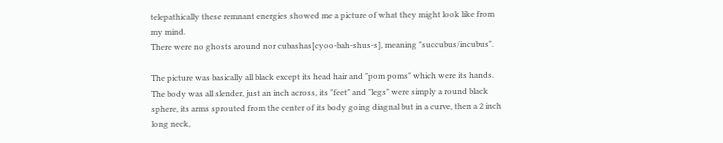telepathically these remnant energies showed me a picture of what they might look like from my mind.
There were no ghosts around nor cubashas[cyoo-bah-shus-s], meaning "succubus/incubus".

The picture was basically all black except its head hair and "pom poms" which were its hands. The body was all slender, just an inch across, its "feet" and "legs" were simply a round black sphere, its arms sprouted from the center of its body going diagnal but in a curve, then a 2 inch long neck,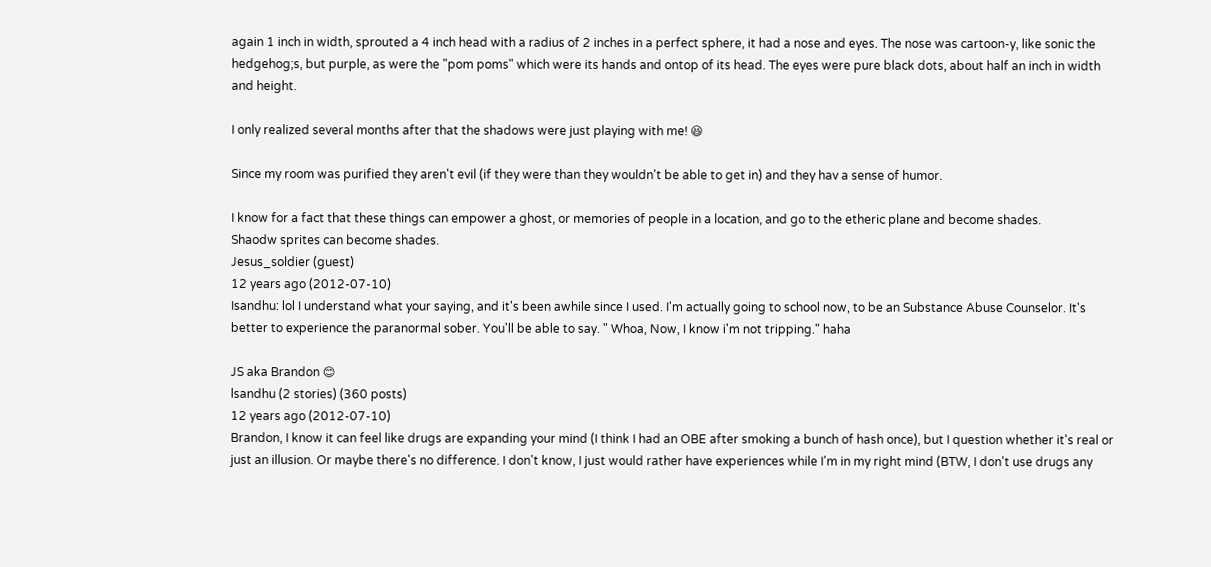again 1 inch in width, sprouted a 4 inch head with a radius of 2 inches in a perfect sphere, it had a nose and eyes. The nose was cartoon-y, like sonic the hedgehog;s, but purple, as were the "pom poms" which were its hands and ontop of its head. The eyes were pure black dots, about half an inch in width and height.

I only realized several months after that the shadows were just playing with me! 😆

Since my room was purified they aren't evil (if they were than they wouldn't be able to get in) and they hav a sense of humor.

I know for a fact that these things can empower a ghost, or memories of people in a location, and go to the etheric plane and become shades.
Shaodw sprites can become shades.
Jesus_soldier (guest)
12 years ago (2012-07-10)
Isandhu: lol I understand what your saying, and it's been awhile since I used. I'm actually going to school now, to be an Substance Abuse Counselor. It's better to experience the paranormal sober. You'll be able to say. " Whoa, Now, I know i'm not tripping." haha

JS aka Brandon 😊
lsandhu (2 stories) (360 posts)
12 years ago (2012-07-10)
Brandon, I know it can feel like drugs are expanding your mind (I think I had an OBE after smoking a bunch of hash once), but I question whether it's real or just an illusion. Or maybe there's no difference. I don't know, I just would rather have experiences while I'm in my right mind (BTW, I don't use drugs any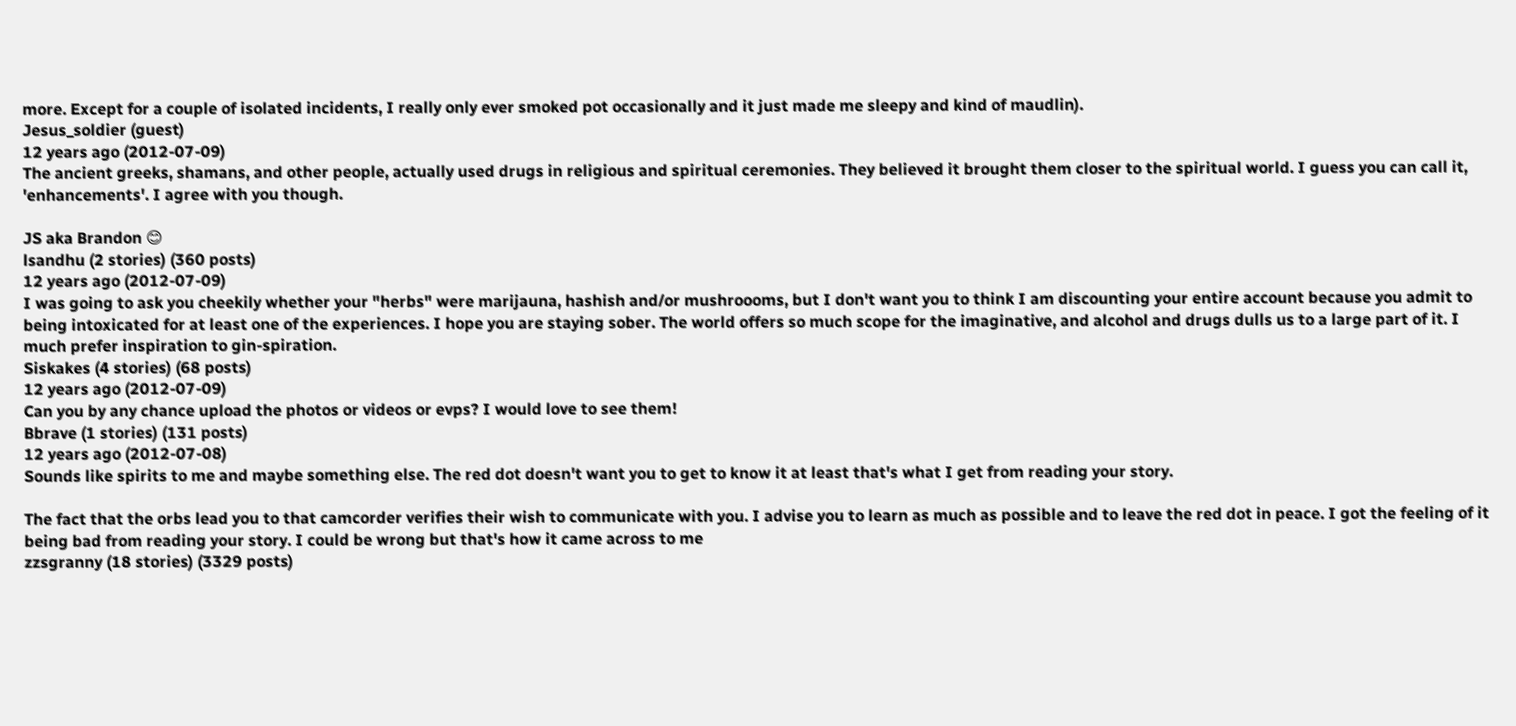more. Except for a couple of isolated incidents, I really only ever smoked pot occasionally and it just made me sleepy and kind of maudlin).
Jesus_soldier (guest)
12 years ago (2012-07-09)
The ancient greeks, shamans, and other people, actually used drugs in religious and spiritual ceremonies. They believed it brought them closer to the spiritual world. I guess you can call it, 'enhancements'. I agree with you though.

JS aka Brandon 😊
lsandhu (2 stories) (360 posts)
12 years ago (2012-07-09)
I was going to ask you cheekily whether your "herbs" were marijauna, hashish and/or mushroooms, but I don't want you to think I am discounting your entire account because you admit to being intoxicated for at least one of the experiences. I hope you are staying sober. The world offers so much scope for the imaginative, and alcohol and drugs dulls us to a large part of it. I much prefer inspiration to gin-spiration.
Siskakes (4 stories) (68 posts)
12 years ago (2012-07-09)
Can you by any chance upload the photos or videos or evps? I would love to see them!
Bbrave (1 stories) (131 posts)
12 years ago (2012-07-08)
Sounds like spirits to me and maybe something else. The red dot doesn't want you to get to know it at least that's what I get from reading your story.

The fact that the orbs lead you to that camcorder verifies their wish to communicate with you. I advise you to learn as much as possible and to leave the red dot in peace. I got the feeling of it being bad from reading your story. I could be wrong but that's how it came across to me
zzsgranny (18 stories) (3329 posts)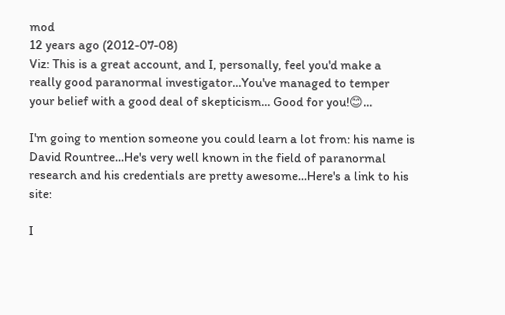mod
12 years ago (2012-07-08)
Viz: This is a great account, and I, personally, feel you'd make a really good paranormal investigator...You've managed to temper your belief with a good deal of skepticism... Good for you!😊...

I'm going to mention someone you could learn a lot from: his name is David Rountree...He's very well known in the field of paranormal research and his credentials are pretty awesome...Here's a link to his site:

I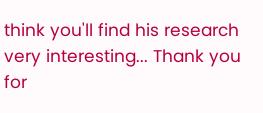think you'll find his research very interesting... Thank you for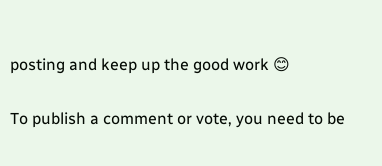posting and keep up the good work 😊

To publish a comment or vote, you need to be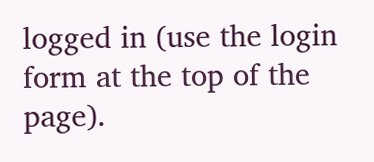logged in (use the login form at the top of the page).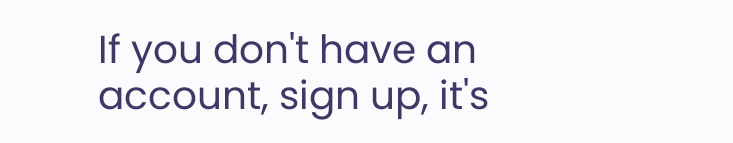If you don't have an account, sign up, it's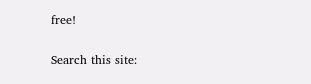free!

Search this site: